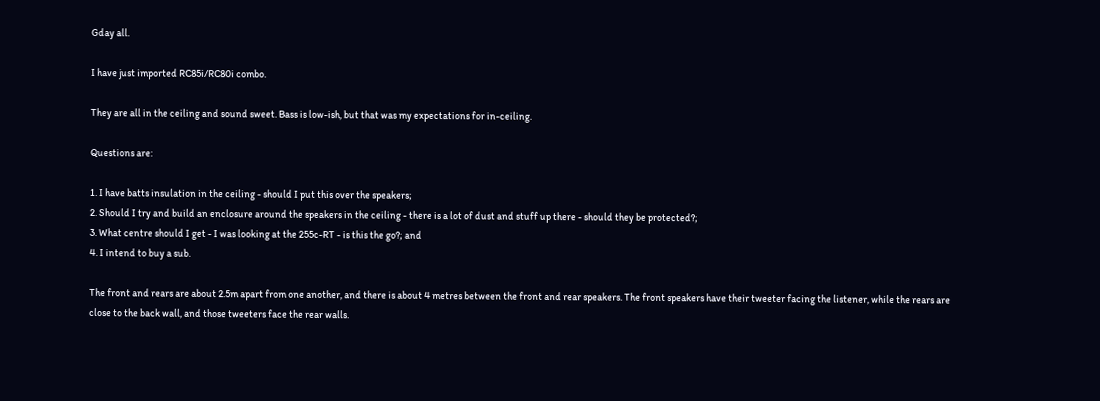Gday all.

I have just imported RC85i/RC80i combo.

They are all in the ceiling and sound sweet. Bass is low-ish, but that was my expectations for in-ceiling.

Questions are:

1. I have batts insulation in the ceiling - should I put this over the speakers;
2. Should I try and build an enclosure around the speakers in the ceiling - there is a lot of dust and stuff up there - should they be protected?;
3. What centre should I get - I was looking at the 255c-RT - is this the go?; and
4. I intend to buy a sub.

The front and rears are about 2.5m apart from one another, and there is about 4 metres between the front and rear speakers. The front speakers have their tweeter facing the listener, while the rears are close to the back wall, and those tweeters face the rear walls.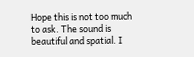Hope this is not too much to ask. The sound is beautiful and spatial. I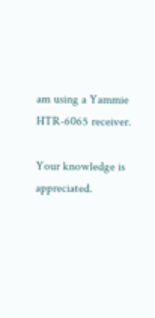am using a Yammie HTR-6065 receiver.

Your knowledge is appreciated.